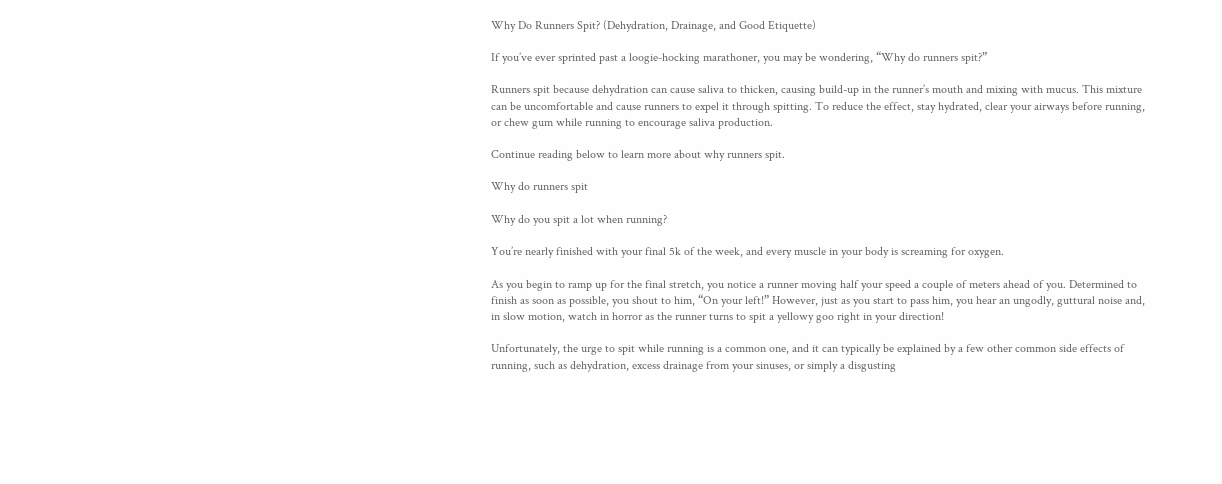Why Do Runners Spit? (Dehydration, Drainage, and Good Etiquette)

If you’ve ever sprinted past a loogie-hocking marathoner, you may be wondering, “Why do runners spit?”

Runners spit because dehydration can cause saliva to thicken, causing build-up in the runner’s mouth and mixing with mucus. This mixture can be uncomfortable and cause runners to expel it through spitting. To reduce the effect, stay hydrated, clear your airways before running, or chew gum while running to encourage saliva production.

Continue reading below to learn more about why runners spit.

Why do runners spit

Why do you spit a lot when running?

You’re nearly finished with your final 5k of the week, and every muscle in your body is screaming for oxygen.

As you begin to ramp up for the final stretch, you notice a runner moving half your speed a couple of meters ahead of you. Determined to finish as soon as possible, you shout to him, “On your left!” However, just as you start to pass him, you hear an ungodly, guttural noise and, in slow motion, watch in horror as the runner turns to spit a yellowy goo right in your direction!

Unfortunately, the urge to spit while running is a common one, and it can typically be explained by a few other common side effects of running, such as dehydration, excess drainage from your sinuses, or simply a disgusting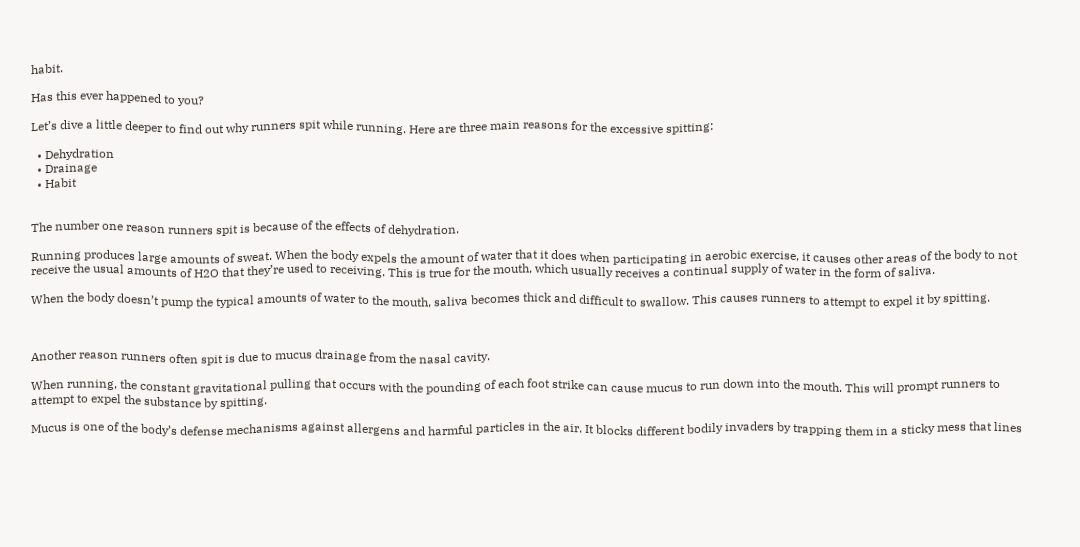habit.

Has this ever happened to you?

Let’s dive a little deeper to find out why runners spit while running. Here are three main reasons for the excessive spitting:

  • Dehydration
  • Drainage
  • Habit


The number one reason runners spit is because of the effects of dehydration.

Running produces large amounts of sweat. When the body expels the amount of water that it does when participating in aerobic exercise, it causes other areas of the body to not receive the usual amounts of H2O that they’re used to receiving. This is true for the mouth, which usually receives a continual supply of water in the form of saliva.

When the body doesn’t pump the typical amounts of water to the mouth, saliva becomes thick and difficult to swallow. This causes runners to attempt to expel it by spitting.



Another reason runners often spit is due to mucus drainage from the nasal cavity.

When running, the constant gravitational pulling that occurs with the pounding of each foot strike can cause mucus to run down into the mouth. This will prompt runners to attempt to expel the substance by spitting.

Mucus is one of the body’s defense mechanisms against allergens and harmful particles in the air. It blocks different bodily invaders by trapping them in a sticky mess that lines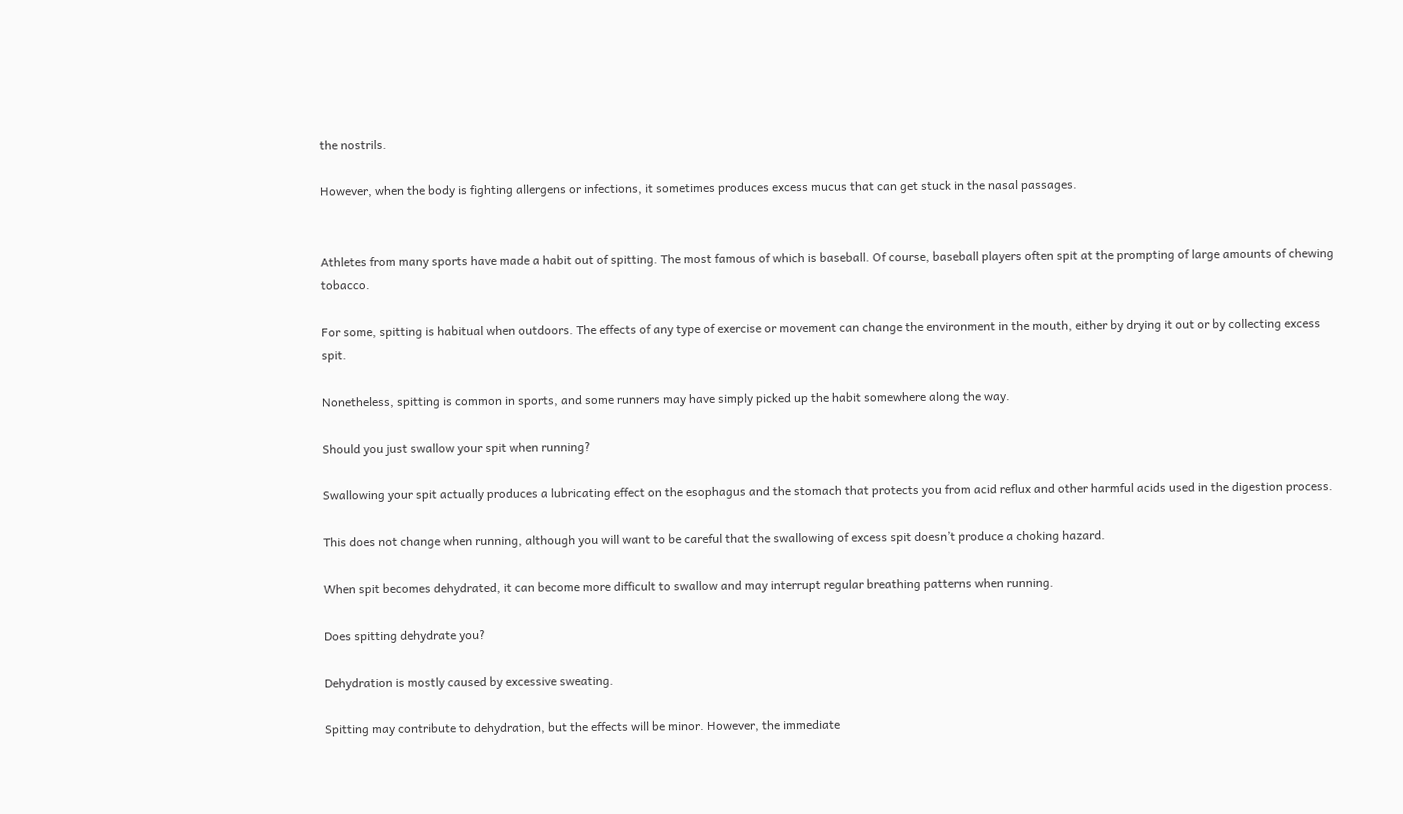the nostrils.

However, when the body is fighting allergens or infections, it sometimes produces excess mucus that can get stuck in the nasal passages.


Athletes from many sports have made a habit out of spitting. The most famous of which is baseball. Of course, baseball players often spit at the prompting of large amounts of chewing tobacco.

For some, spitting is habitual when outdoors. The effects of any type of exercise or movement can change the environment in the mouth, either by drying it out or by collecting excess spit.

Nonetheless, spitting is common in sports, and some runners may have simply picked up the habit somewhere along the way.

Should you just swallow your spit when running?

Swallowing your spit actually produces a lubricating effect on the esophagus and the stomach that protects you from acid reflux and other harmful acids used in the digestion process.

This does not change when running, although you will want to be careful that the swallowing of excess spit doesn’t produce a choking hazard.

When spit becomes dehydrated, it can become more difficult to swallow and may interrupt regular breathing patterns when running.

Does spitting dehydrate you?

Dehydration is mostly caused by excessive sweating.

Spitting may contribute to dehydration, but the effects will be minor. However, the immediate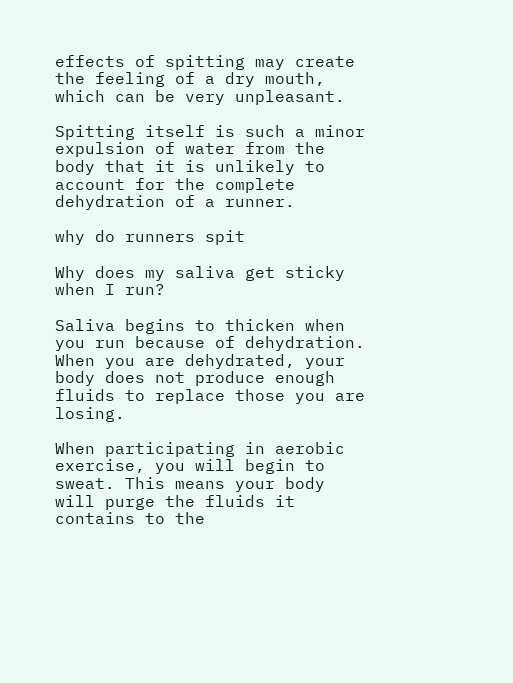effects of spitting may create the feeling of a dry mouth, which can be very unpleasant.

Spitting itself is such a minor expulsion of water from the body that it is unlikely to account for the complete dehydration of a runner.

why do runners spit

Why does my saliva get sticky when I run?

Saliva begins to thicken when you run because of dehydration. When you are dehydrated, your body does not produce enough fluids to replace those you are losing.

When participating in aerobic exercise, you will begin to sweat. This means your body will purge the fluids it contains to the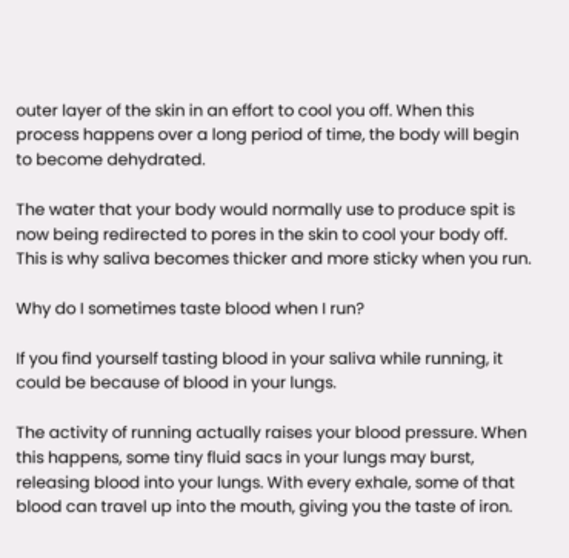outer layer of the skin in an effort to cool you off. When this process happens over a long period of time, the body will begin to become dehydrated.

The water that your body would normally use to produce spit is now being redirected to pores in the skin to cool your body off. This is why saliva becomes thicker and more sticky when you run.

Why do I sometimes taste blood when I run?

If you find yourself tasting blood in your saliva while running, it could be because of blood in your lungs.

The activity of running actually raises your blood pressure. When this happens, some tiny fluid sacs in your lungs may burst, releasing blood into your lungs. With every exhale, some of that blood can travel up into the mouth, giving you the taste of iron.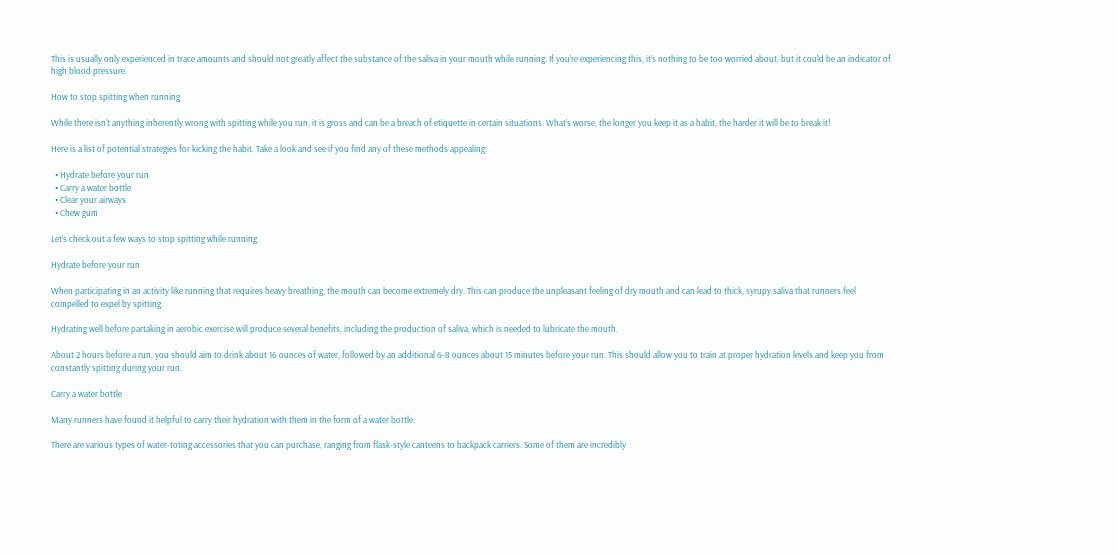This is usually only experienced in trace amounts and should not greatly affect the substance of the saliva in your mouth while running. If you’re experiencing this, it’s nothing to be too worried about, but it could be an indicator of high blood pressure.

How to stop spitting when running

While there isn’t anything inherently wrong with spitting while you run, it is gross and can be a breach of etiquette in certain situations. What’s worse, the longer you keep it as a habit, the harder it will be to break it!

Here is a list of potential strategies for kicking the habit. Take a look and see if you find any of these methods appealing:

  • Hydrate before your run
  • Carry a water bottle
  • Clear your airways
  • Chew gum

Let’s check out a few ways to stop spitting while running.

Hydrate before your run

When participating in an activity like running that requires heavy breathing, the mouth can become extremely dry. This can produce the unpleasant feeling of dry mouth and can lead to thick, syrupy saliva that runners feel compelled to expel by spitting.

Hydrating well before partaking in aerobic exercise will produce several benefits, including the production of saliva, which is needed to lubricate the mouth.

About 2 hours before a run, you should aim to drink about 16 ounces of water, followed by an additional 6-8 ounces about 15 minutes before your run. This should allow you to train at proper hydration levels and keep you from constantly spitting during your run.

Carry a water bottle

Many runners have found it helpful to carry their hydration with them in the form of a water bottle.

There are various types of water-toting accessories that you can purchase, ranging from flask-style canteens to backpack carriers. Some of them are incredibly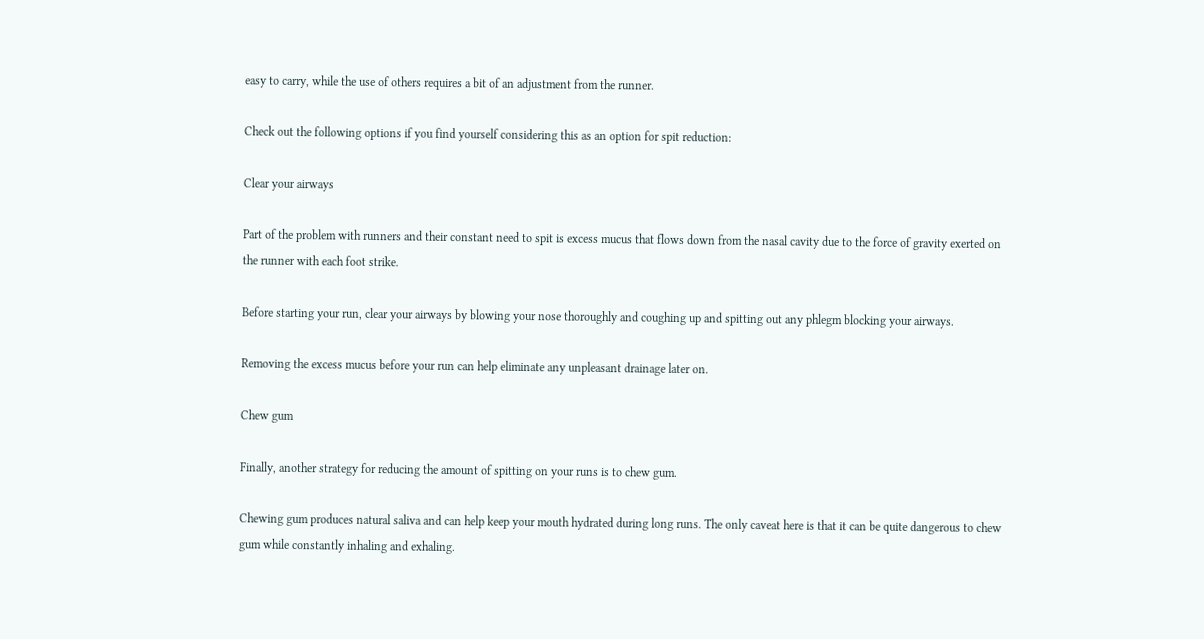easy to carry, while the use of others requires a bit of an adjustment from the runner.

Check out the following options if you find yourself considering this as an option for spit reduction:

Clear your airways

Part of the problem with runners and their constant need to spit is excess mucus that flows down from the nasal cavity due to the force of gravity exerted on the runner with each foot strike.

Before starting your run, clear your airways by blowing your nose thoroughly and coughing up and spitting out any phlegm blocking your airways.

Removing the excess mucus before your run can help eliminate any unpleasant drainage later on.

Chew gum

Finally, another strategy for reducing the amount of spitting on your runs is to chew gum.

Chewing gum produces natural saliva and can help keep your mouth hydrated during long runs. The only caveat here is that it can be quite dangerous to chew gum while constantly inhaling and exhaling.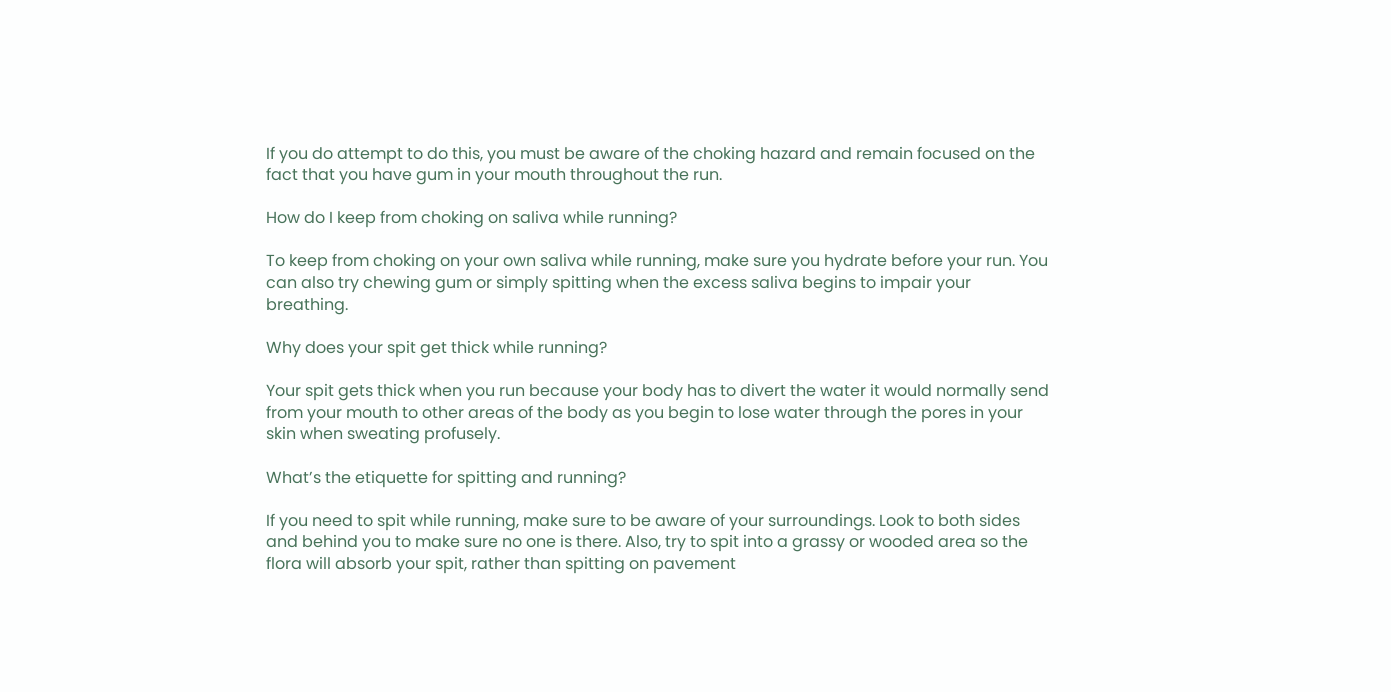If you do attempt to do this, you must be aware of the choking hazard and remain focused on the fact that you have gum in your mouth throughout the run.

How do I keep from choking on saliva while running?

To keep from choking on your own saliva while running, make sure you hydrate before your run. You can also try chewing gum or simply spitting when the excess saliva begins to impair your breathing.

Why does your spit get thick while running?

Your spit gets thick when you run because your body has to divert the water it would normally send from your mouth to other areas of the body as you begin to lose water through the pores in your skin when sweating profusely.

What’s the etiquette for spitting and running?

If you need to spit while running, make sure to be aware of your surroundings. Look to both sides and behind you to make sure no one is there. Also, try to spit into a grassy or wooded area so the flora will absorb your spit, rather than spitting on pavement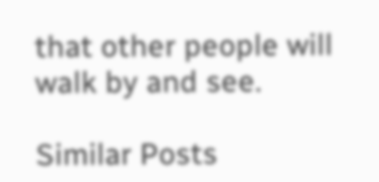that other people will walk by and see.

Similar Posts